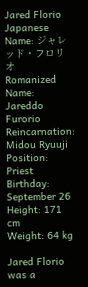Jared Florio
Japanese Name: ジャレッド・フロリオ
Romanized Name: Jareddo Furorio
Reincarnation: Midou Ryuuji
Position: Priest
Birthday: September 26
Height: 171 cm
Weight: 64 kg

Jared Florio was a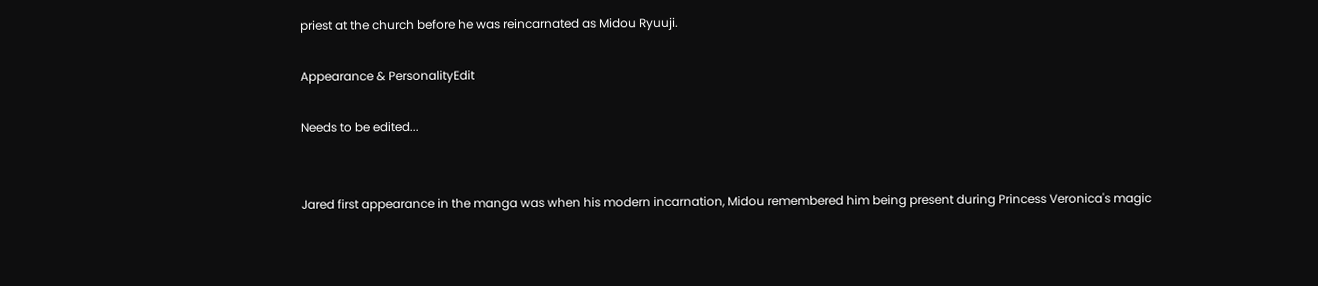priest at the church before he was reincarnated as Midou Ryuuji.

Appearance & PersonalityEdit

Needs to be edited...


Jared first appearance in the manga was when his modern incarnation, Midou remembered him being present during Princess Veronica's magic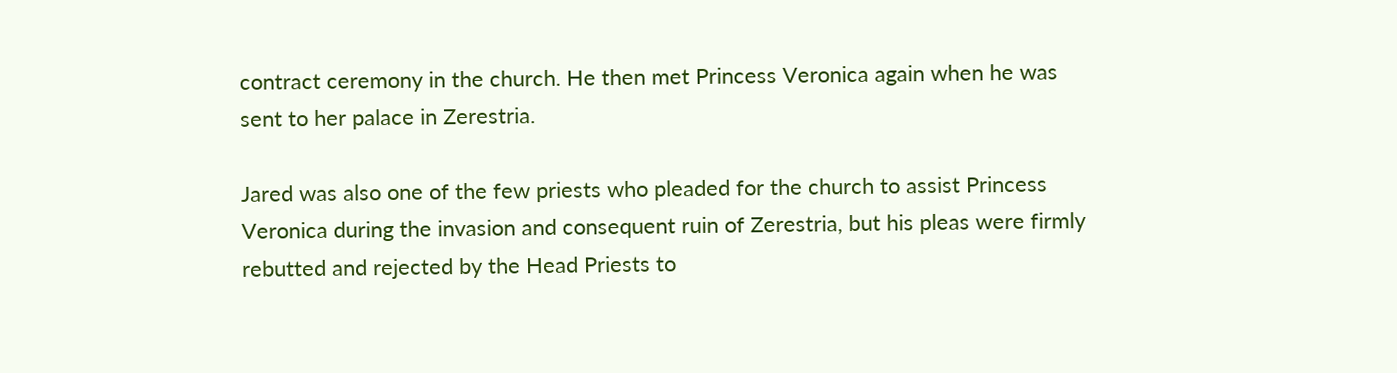contract ceremony in the church. He then met Princess Veronica again when he was sent to her palace in Zerestria.

Jared was also one of the few priests who pleaded for the church to assist Princess Veronica during the invasion and consequent ruin of Zerestria, but his pleas were firmly rebutted and rejected by the Head Priests to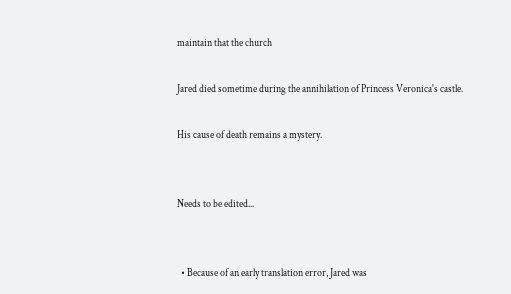maintain that the church

Jared died sometime during the annihilation of Princess Veronica's castle.

His cause of death remains a mystery.


Needs to be edited...


  • Because of an early translation error, Jared was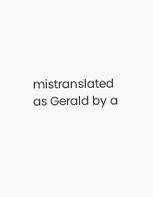mistranslated as Gerald by a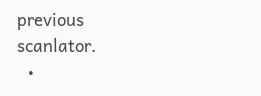previous scanlator.
  •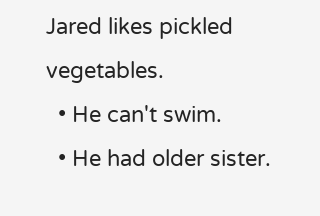Jared likes pickled vegetables.
  • He can't swim.
  • He had older sister.